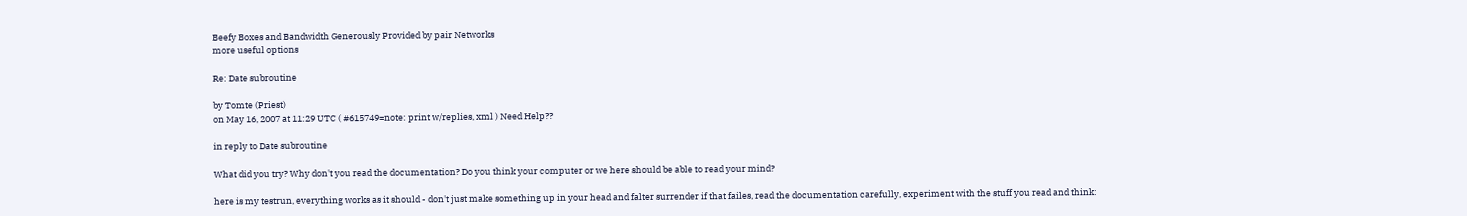Beefy Boxes and Bandwidth Generously Provided by pair Networks
more useful options

Re: Date subroutine

by Tomte (Priest)
on May 16, 2007 at 11:29 UTC ( #615749=note: print w/replies, xml ) Need Help??

in reply to Date subroutine

What did you try? Why don't you read the documentation? Do you think your computer or we here should be able to read your mind?

here is my testrun, everything works as it should - don't just make something up in your head and falter surrender if that failes, read the documentation carefully, experiment with the stuff you read and think: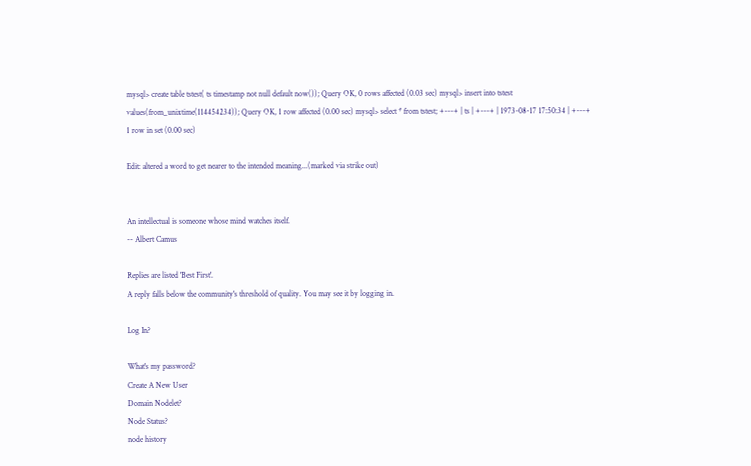mysql> create table tstest( ts timestamp not null default now()); Query OK, 0 rows affected (0.03 sec) mysql> insert into tstest values(from_unixtime(114454234)); Query OK, 1 row affected (0.00 sec) mysql> select * from tstest; +---+ | ts | +---+ | 1973-08-17 17:50:34 | +---+ 1 row in set (0.00 sec)

Edit: altered a word to get nearer to the intended meaning...(marked via strike out)


An intellectual is someone whose mind watches itself.
-- Albert Camus

Replies are listed 'Best First'.
A reply falls below the community's threshold of quality. You may see it by logging in.

Log In?

What's my password?
Create A New User
Domain Nodelet?
Node Status?
node history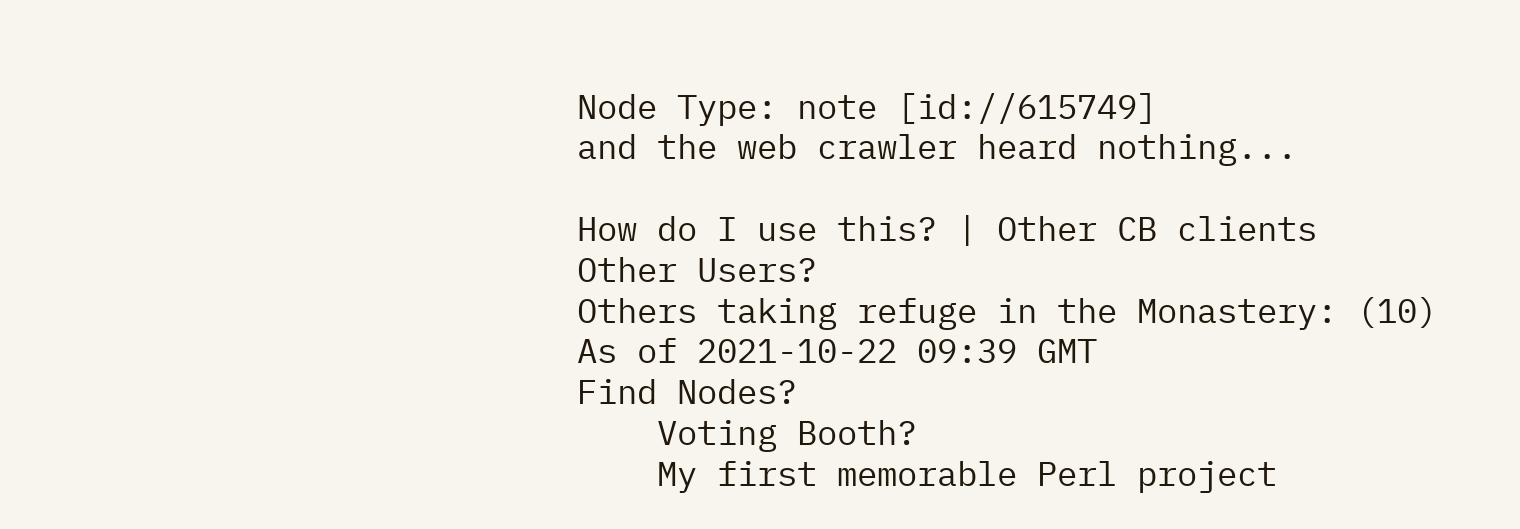Node Type: note [id://615749]
and the web crawler heard nothing...

How do I use this? | Other CB clients
Other Users?
Others taking refuge in the Monastery: (10)
As of 2021-10-22 09:39 GMT
Find Nodes?
    Voting Booth?
    My first memorable Perl project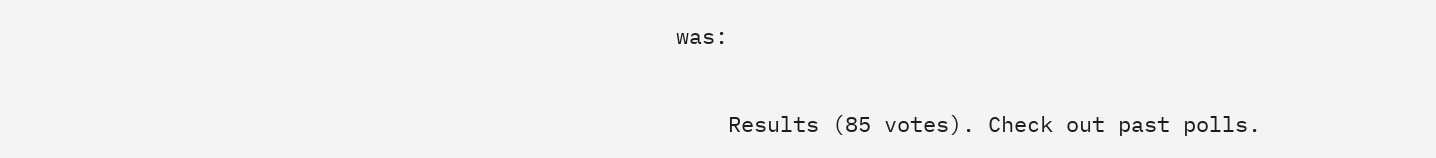was:

    Results (85 votes). Check out past polls.